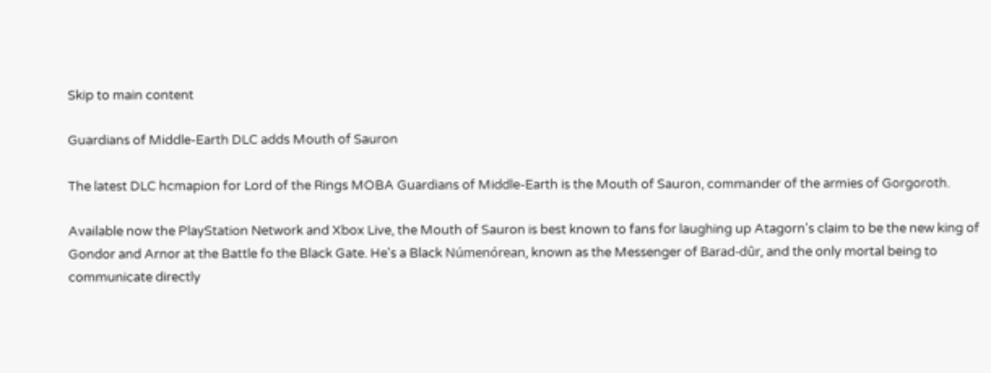Skip to main content

Guardians of Middle-Earth DLC adds Mouth of Sauron

The latest DLC hcmapion for Lord of the Rings MOBA Guardians of Middle-Earth is the Mouth of Sauron, commander of the armies of Gorgoroth.

Available now the PlayStation Network and Xbox Live, the Mouth of Sauron is best known to fans for laughing up Atagorn's claim to be the new king of Gondor and Arnor at the Battle fo the Black Gate. He's a Black Númenórean, known as the Messenger of Barad-dûr, and the only mortal being to communicate directly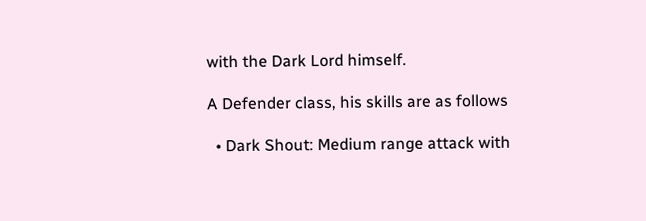with the Dark Lord himself.

A Defender class, his skills are as follows

  • Dark Shout: Medium range attack with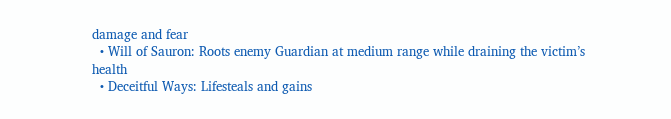damage and fear
  • Will of Sauron: Roots enemy Guardian at medium range while draining the victim’s health
  • Deceitful Ways: Lifesteals and gains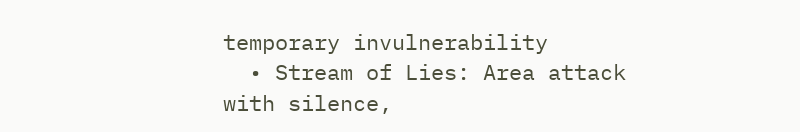temporary invulnerability
  • Stream of Lies: Area attack with silence,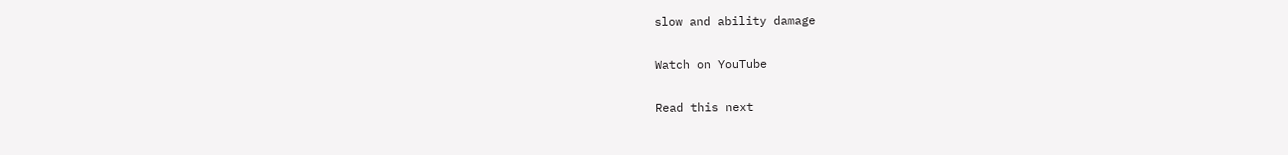slow and ability damage

Watch on YouTube

Read this next